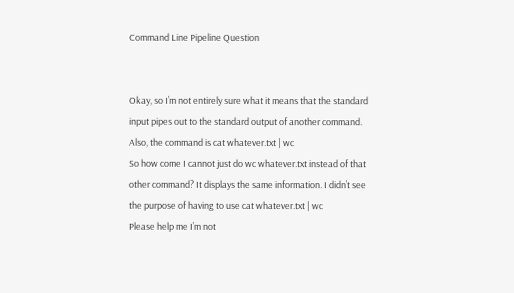Command Line Pipeline Question


Okay, so I’m not entirely sure what it means that the standard input pipes out to the standard output of another command. Also, the command is cat whatever.txt | wc
So how come I cannot just do wc whatever.txt instead of that other command? It displays the same information. I didn’t see the purpose of having to use cat whatever.txt | wc
Please help me I’m not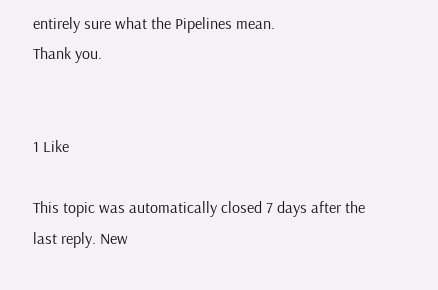entirely sure what the Pipelines mean.
Thank you.


1 Like

This topic was automatically closed 7 days after the last reply. New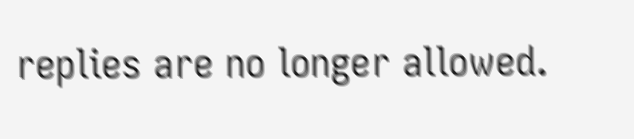replies are no longer allowed.